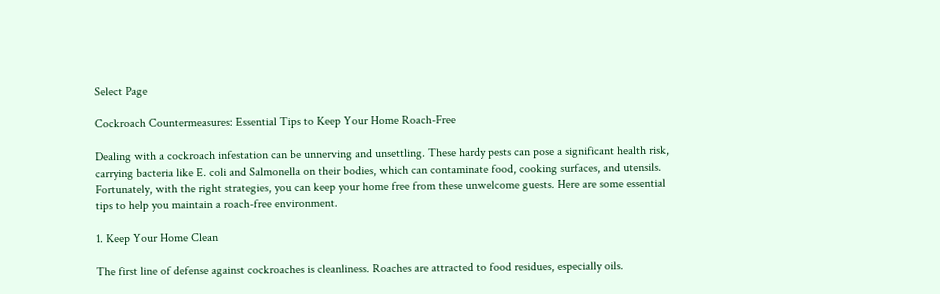Select Page

Cockroach Countermeasures: Essential Tips to Keep Your Home Roach-Free

Dealing with a cockroach infestation can be unnerving and unsettling. These hardy pests can pose a significant health risk, carrying bacteria like E. coli and Salmonella on their bodies, which can contaminate food, cooking surfaces, and utensils. Fortunately, with the right strategies, you can keep your home free from these unwelcome guests. Here are some essential tips to help you maintain a roach-free environment.

1. Keep Your Home Clean

The first line of defense against cockroaches is cleanliness. Roaches are attracted to food residues, especially oils.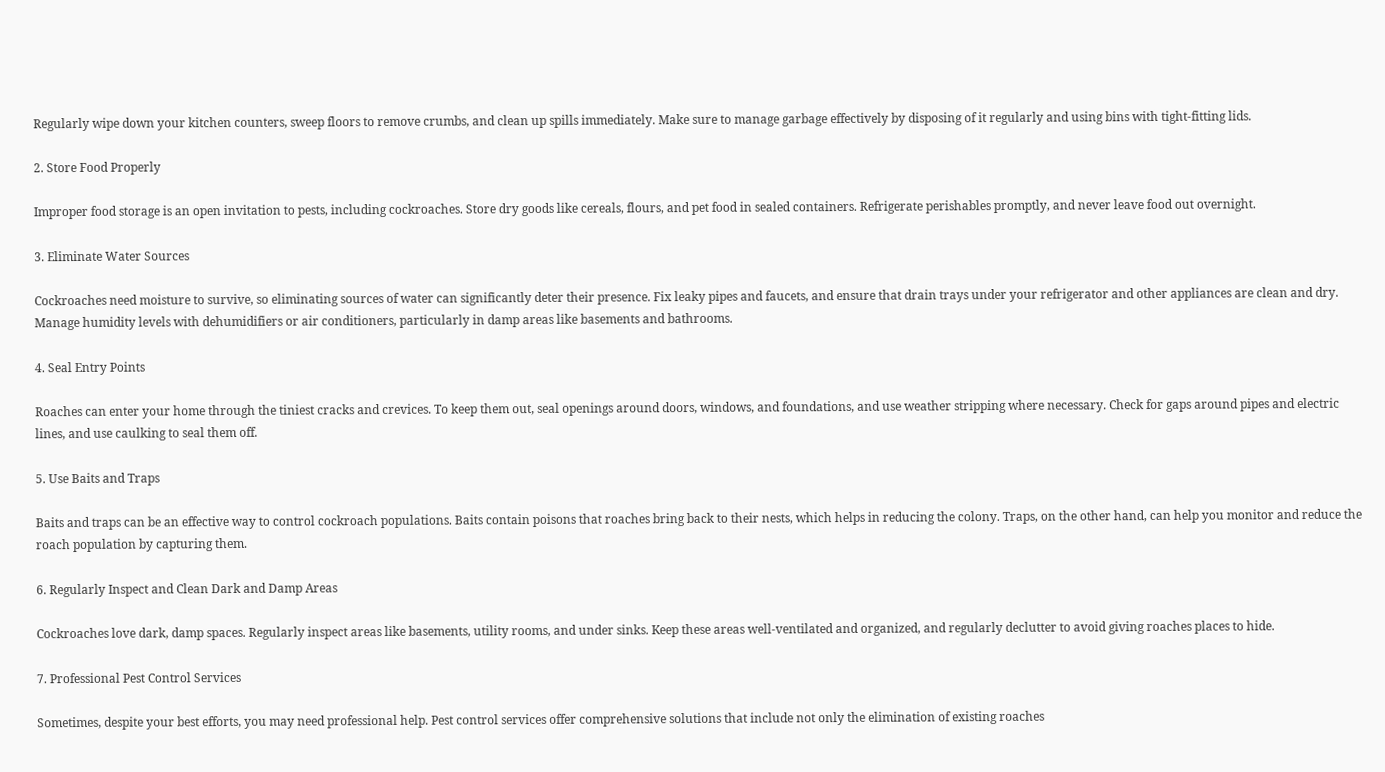Regularly wipe down your kitchen counters, sweep floors to remove crumbs, and clean up spills immediately. Make sure to manage garbage effectively by disposing of it regularly and using bins with tight-fitting lids.

2. Store Food Properly

Improper food storage is an open invitation to pests, including cockroaches. Store dry goods like cereals, flours, and pet food in sealed containers. Refrigerate perishables promptly, and never leave food out overnight.

3. Eliminate Water Sources

Cockroaches need moisture to survive, so eliminating sources of water can significantly deter their presence. Fix leaky pipes and faucets, and ensure that drain trays under your refrigerator and other appliances are clean and dry. Manage humidity levels with dehumidifiers or air conditioners, particularly in damp areas like basements and bathrooms.

4. Seal Entry Points

Roaches can enter your home through the tiniest cracks and crevices. To keep them out, seal openings around doors, windows, and foundations, and use weather stripping where necessary. Check for gaps around pipes and electric lines, and use caulking to seal them off.

5. Use Baits and Traps

Baits and traps can be an effective way to control cockroach populations. Baits contain poisons that roaches bring back to their nests, which helps in reducing the colony. Traps, on the other hand, can help you monitor and reduce the roach population by capturing them.

6. Regularly Inspect and Clean Dark and Damp Areas

Cockroaches love dark, damp spaces. Regularly inspect areas like basements, utility rooms, and under sinks. Keep these areas well-ventilated and organized, and regularly declutter to avoid giving roaches places to hide.

7. Professional Pest Control Services

Sometimes, despite your best efforts, you may need professional help. Pest control services offer comprehensive solutions that include not only the elimination of existing roaches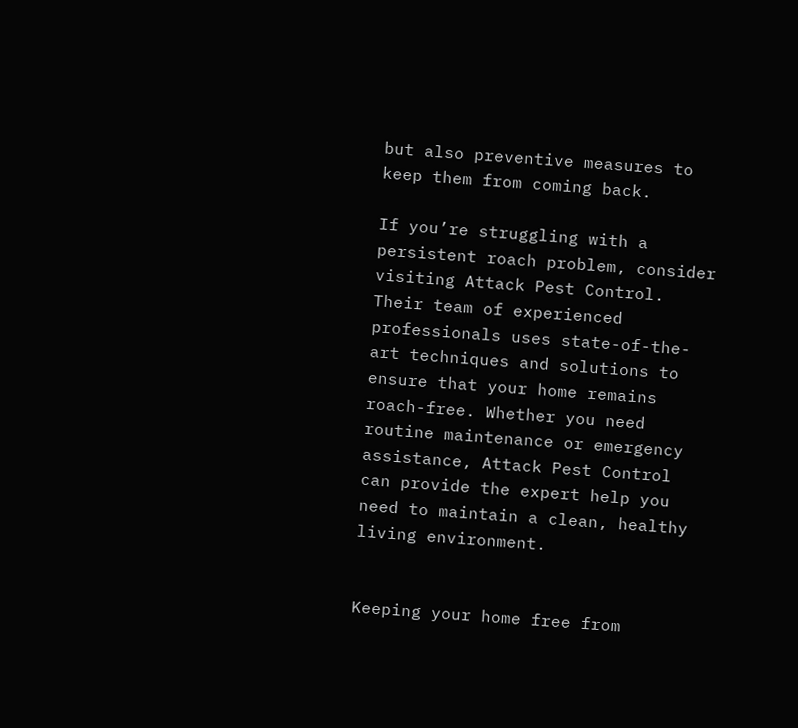but also preventive measures to keep them from coming back.

If you’re struggling with a persistent roach problem, consider visiting Attack Pest Control. Their team of experienced professionals uses state-of-the-art techniques and solutions to ensure that your home remains roach-free. Whether you need routine maintenance or emergency assistance, Attack Pest Control can provide the expert help you need to maintain a clean, healthy living environment.


Keeping your home free from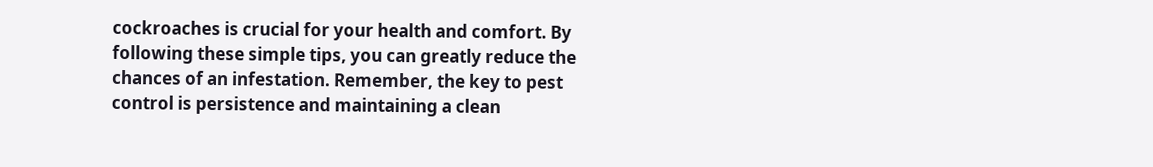cockroaches is crucial for your health and comfort. By following these simple tips, you can greatly reduce the chances of an infestation. Remember, the key to pest control is persistence and maintaining a clean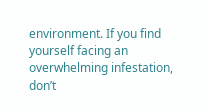environment. If you find yourself facing an overwhelming infestation, don’t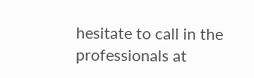hesitate to call in the professionals at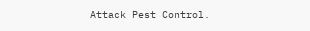Attack Pest Control.